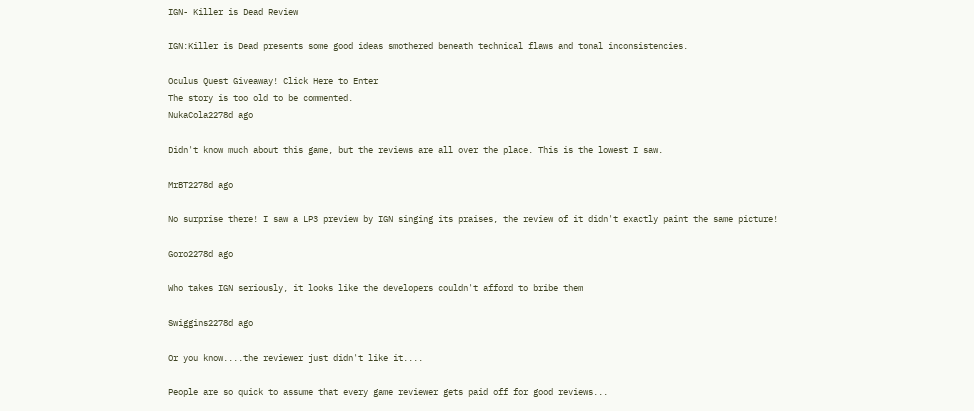IGN- Killer is Dead Review

IGN:Killer is Dead presents some good ideas smothered beneath technical flaws and tonal inconsistencies.

Oculus Quest Giveaway! Click Here to Enter
The story is too old to be commented.
NukaCola2278d ago

Didn't know much about this game, but the reviews are all over the place. This is the lowest I saw.

MrBT2278d ago

No surprise there! I saw a LP3 preview by IGN singing its praises, the review of it didn't exactly paint the same picture!

Goro2278d ago

Who takes IGN seriously, it looks like the developers couldn't afford to bribe them

Swiggins2278d ago

Or you know....the reviewer just didn't like it....

People are so quick to assume that every game reviewer gets paid off for good reviews...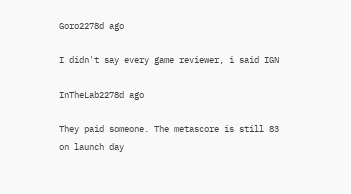Goro2278d ago

I didn't say every game reviewer, i said IGN

InTheLab2278d ago

They paid someone. The metascore is still 83 on launch day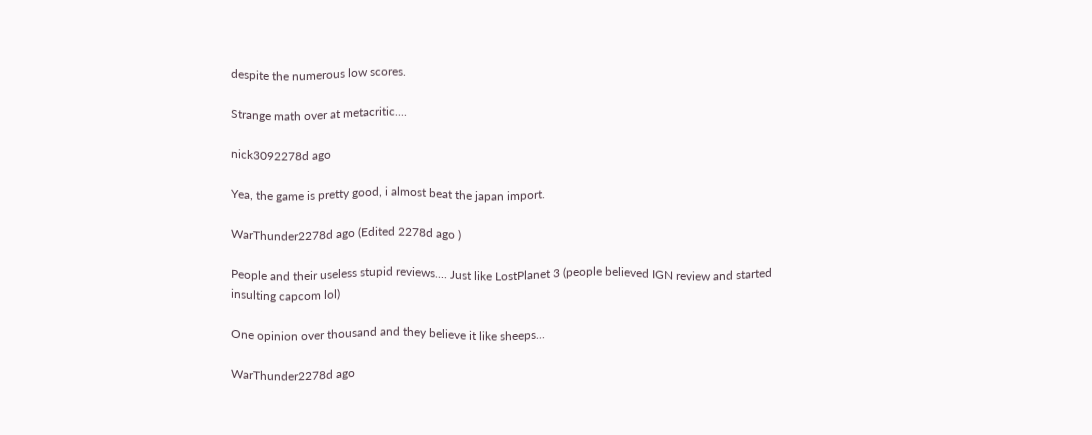despite the numerous low scores.

Strange math over at metacritic....

nick3092278d ago

Yea, the game is pretty good, i almost beat the japan import.

WarThunder2278d ago (Edited 2278d ago )

People and their useless stupid reviews.... Just like LostPlanet 3 (people believed IGN review and started insulting capcom lol)

One opinion over thousand and they believe it like sheeps...

WarThunder2278d ago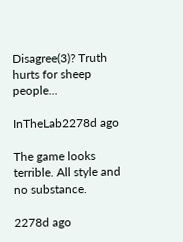Disagree(3)? Truth hurts for sheep people...

InTheLab2278d ago

The game looks terrible. All style and no substance.

2278d ago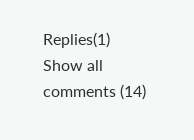Replies(1)
Show all comments (14)